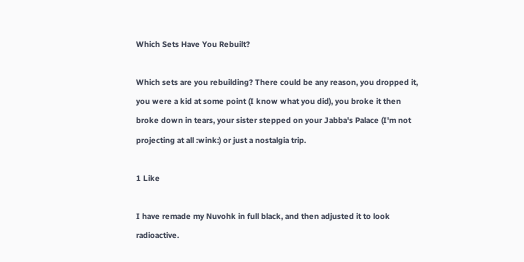Which Sets Have You Rebuilt?

Which sets are you rebuilding? There could be any reason, you dropped it, you were a kid at some point (I know what you did), you broke it then broke down in tears, your sister stepped on your Jabba's Palace (I'm not projecting at all :wink:) or just a nostalgia trip.

1 Like

I have remade my Nuvohk in full black, and then adjusted it to look radioactive.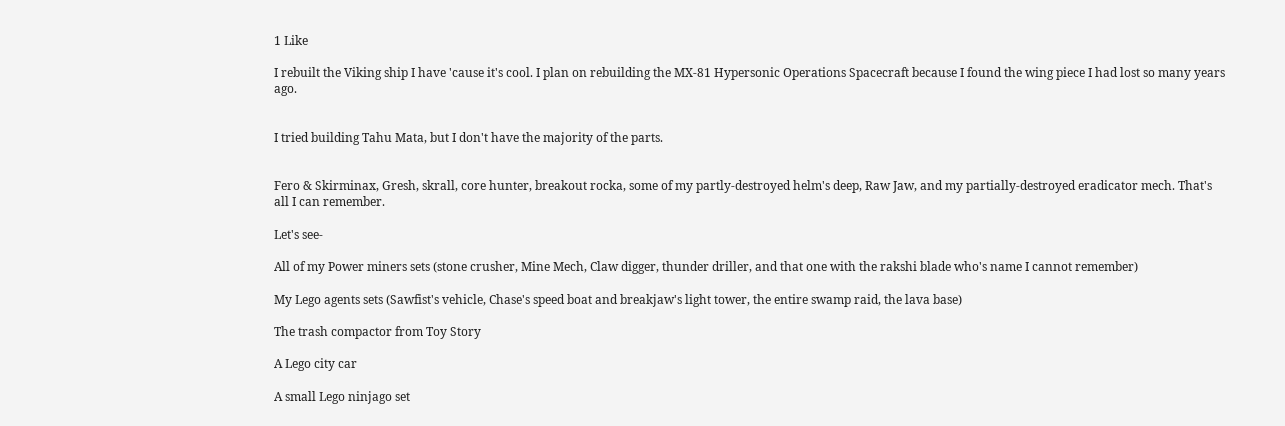1 Like

I rebuilt the Viking ship I have 'cause it's cool. I plan on rebuilding the MX-81 Hypersonic Operations Spacecraft because I found the wing piece I had lost so many years ago.


I tried building Tahu Mata, but I don't have the majority of the parts.


Fero & Skirminax, Gresh, skrall, core hunter, breakout rocka, some of my partly-destroyed helm's deep, Raw Jaw, and my partially-destroyed eradicator mech. That's all I can remember.

Let's see-

All of my Power miners sets (stone crusher, Mine Mech, Claw digger, thunder driller, and that one with the rakshi blade who's name I cannot remember)

My Lego agents sets (Sawfist's vehicle, Chase's speed boat and breakjaw's light tower, the entire swamp raid, the lava base)

The trash compactor from Toy Story

A Lego city car

A small Lego ninjago set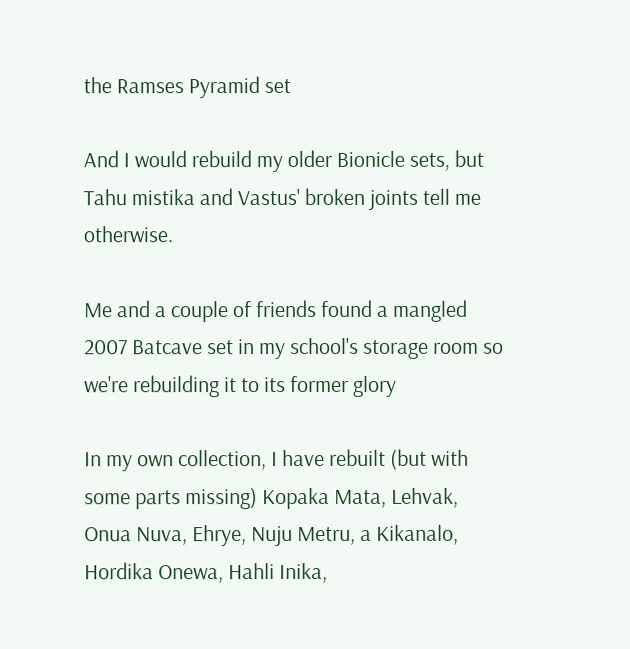the Ramses Pyramid set

And I would rebuild my older Bionicle sets, but Tahu mistika and Vastus' broken joints tell me otherwise.

Me and a couple of friends found a mangled 2007 Batcave set in my school's storage room so we're rebuilding it to its former glory

In my own collection, I have rebuilt (but with some parts missing) Kopaka Mata, Lehvak, Onua Nuva, Ehrye, Nuju Metru, a Kikanalo, Hordika Onewa, Hahli Inika,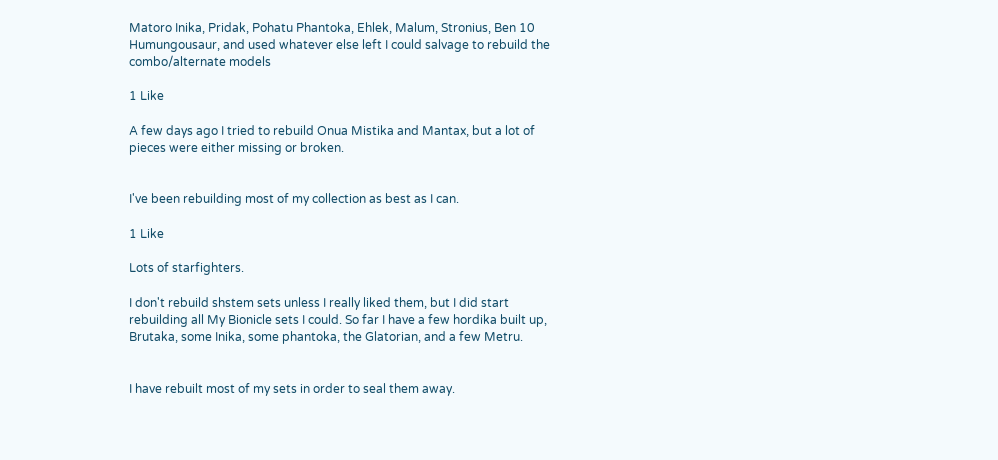Matoro Inika, Pridak, Pohatu Phantoka, Ehlek, Malum, Stronius, Ben 10 Humungousaur, and used whatever else left I could salvage to rebuild the combo/alternate models

1 Like

A few days ago I tried to rebuild Onua Mistika and Mantax, but a lot of pieces were either missing or broken.


I've been rebuilding most of my collection as best as I can.

1 Like

Lots of starfighters.

I don't rebuild shstem sets unless I really liked them, but I did start rebuilding all My Bionicle sets I could. So far I have a few hordika built up, Brutaka, some Inika, some phantoka, the Glatorian, and a few Metru.


I have rebuilt most of my sets in order to seal them away.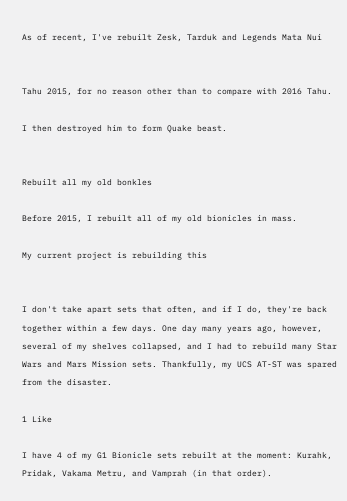As of recent, I've rebuilt Zesk, Tarduk and Legends Mata Nui


Tahu 2015, for no reason other than to compare with 2016 Tahu.

I then destroyed him to form Quake beast.


Rebuilt all my old bonkles

Before 2015, I rebuilt all of my old bionicles in mass.

My current project is rebuilding this


I don't take apart sets that often, and if I do, they're back together within a few days. One day many years ago, however, several of my shelves collapsed, and I had to rebuild many Star Wars and Mars Mission sets. Thankfully, my UCS AT-ST was spared from the disaster.

1 Like

I have 4 of my G1 Bionicle sets rebuilt at the moment: Kurahk, Pridak, Vakama Metru, and Vamprah (in that order).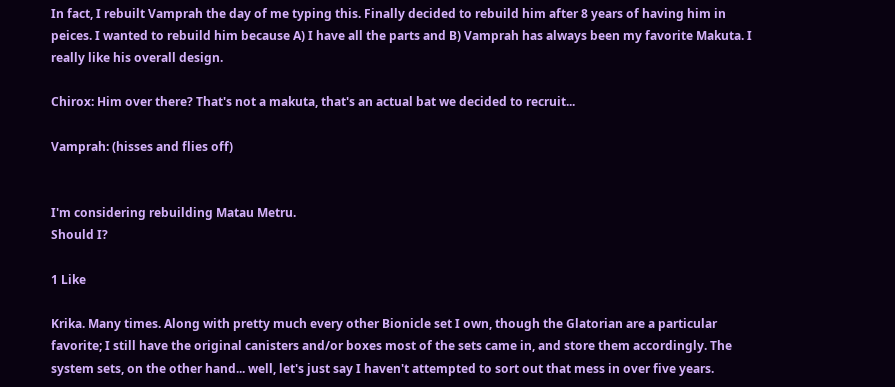In fact, I rebuilt Vamprah the day of me typing this. Finally decided to rebuild him after 8 years of having him in peices. I wanted to rebuild him because A) I have all the parts and B) Vamprah has always been my favorite Makuta. I really like his overall design.

Chirox: Him over there? That's not a makuta, that's an actual bat we decided to recruit...

Vamprah: (hisses and flies off)


I'm considering rebuilding Matau Metru.
Should I?

1 Like

Krika. Many times. Along with pretty much every other Bionicle set I own, though the Glatorian are a particular favorite; I still have the original canisters and/or boxes most of the sets came in, and store them accordingly. The system sets, on the other hand... well, let's just say I haven't attempted to sort out that mess in over five years.